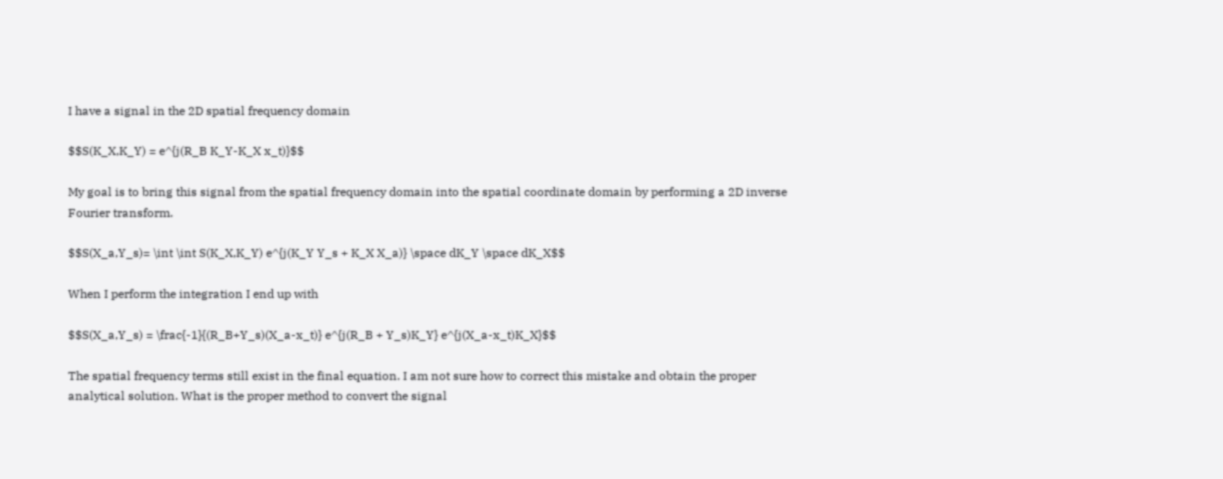I have a signal in the 2D spatial frequency domain

$$S(K_X,K_Y) = e^{j(R_B K_Y-K_X x_t)}$$

My goal is to bring this signal from the spatial frequency domain into the spatial coordinate domain by performing a 2D inverse Fourier transform.

$$S(X_a,Y_s)= \int \int S(K_X,K_Y) e^{j(K_Y Y_s + K_X X_a)} \space dK_Y \space dK_X$$

When I perform the integration I end up with

$$S(X_a,Y_s) = \frac{-1}{(R_B+Y_s)(X_a-x_t)} e^{j(R_B + Y_s)K_Y} e^{j(X_a-x_t)K_X}$$

The spatial frequency terms still exist in the final equation. I am not sure how to correct this mistake and obtain the proper analytical solution. What is the proper method to convert the signal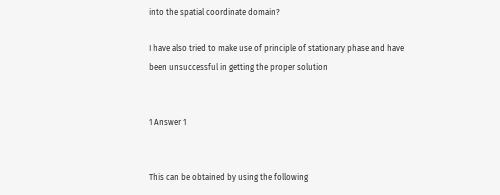into the spatial coordinate domain?

I have also tried to make use of principle of stationary phase and have been unsuccessful in getting the proper solution


1 Answer 1


This can be obtained by using the following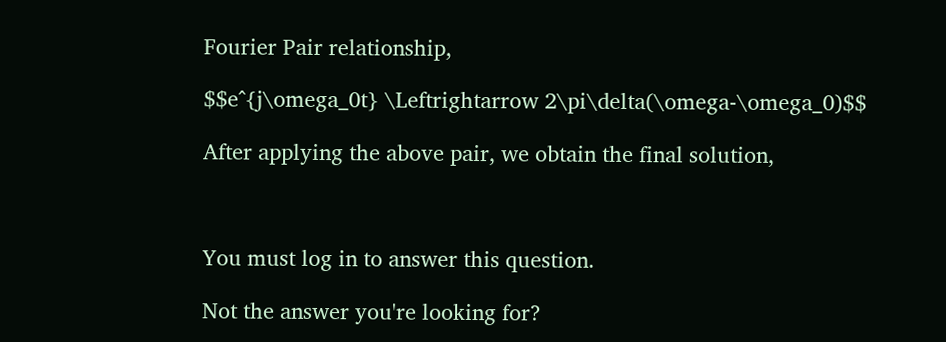Fourier Pair relationship,

$$e^{j\omega_0t} \Leftrightarrow 2\pi\delta(\omega-\omega_0)$$

After applying the above pair, we obtain the final solution,



You must log in to answer this question.

Not the answer you're looking for?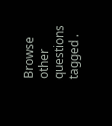Browse other questions tagged .